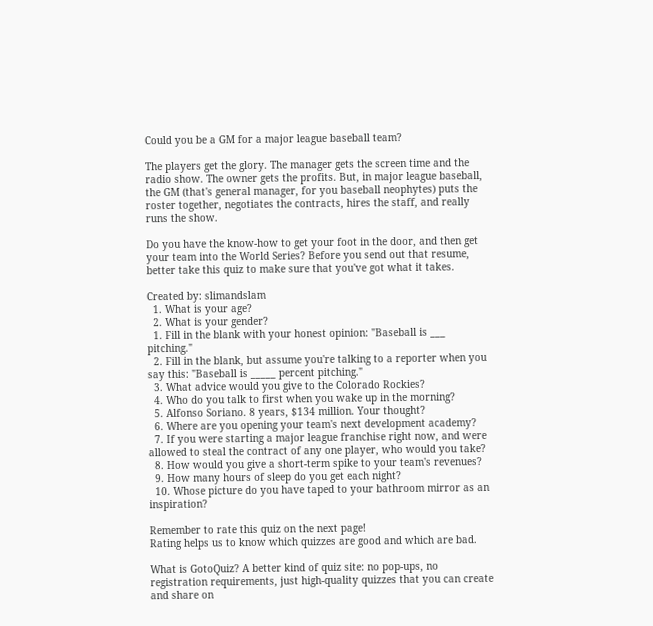Could you be a GM for a major league baseball team?

The players get the glory. The manager gets the screen time and the radio show. The owner gets the profits. But, in major league baseball, the GM (that's general manager, for you baseball neophytes) puts the roster together, negotiates the contracts, hires the staff, and really runs the show.

Do you have the know-how to get your foot in the door, and then get your team into the World Series? Before you send out that resume, better take this quiz to make sure that you've got what it takes.

Created by: slimandslam
  1. What is your age?
  2. What is your gender?
  1. Fill in the blank with your honest opinion: "Baseball is ___ pitching."
  2. Fill in the blank, but assume you're talking to a reporter when you say this: "Baseball is _____ percent pitching."
  3. What advice would you give to the Colorado Rockies?
  4. Who do you talk to first when you wake up in the morning?
  5. Alfonso Soriano. 8 years, $134 million. Your thought?
  6. Where are you opening your team's next development academy?
  7. If you were starting a major league franchise right now, and were allowed to steal the contract of any one player, who would you take?
  8. How would you give a short-term spike to your team's revenues?
  9. How many hours of sleep do you get each night?
  10. Whose picture do you have taped to your bathroom mirror as an inspiration?

Remember to rate this quiz on the next page!
Rating helps us to know which quizzes are good and which are bad.

What is GotoQuiz? A better kind of quiz site: no pop-ups, no registration requirements, just high-quality quizzes that you can create and share on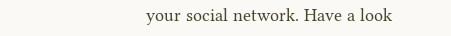your social network. Have a look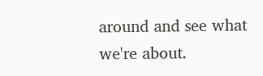around and see what we're about.